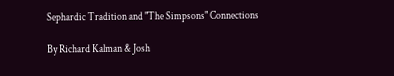Sephardic Tradition and "The Simpsons" Connections

By Richard Kalman & Josh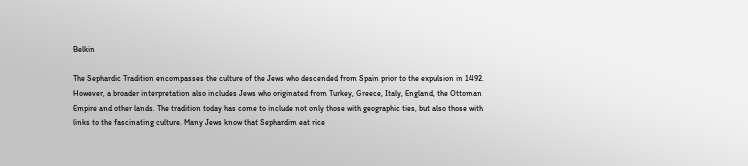Belkin

The Sephardic Tradition encompasses the culture of the Jews who descended from Spain prior to the expulsion in 1492. However, a broader interpretation also includes Jews who originated from Turkey, Greece, Italy, England, the Ottoman Empire and other lands. The tradition today has come to include not only those with geographic ties, but also those with links to the fascinating culture. Many Jews know that Sephardim eat rice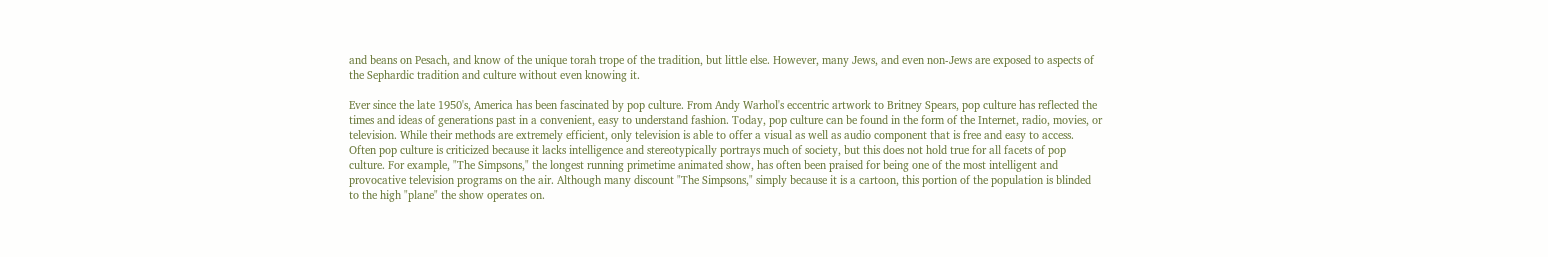and beans on Pesach, and know of the unique torah trope of the tradition, but little else. However, many Jews, and even non-Jews are exposed to aspects of the Sephardic tradition and culture without even knowing it.

Ever since the late 1950's, America has been fascinated by pop culture. From Andy Warhol's eccentric artwork to Britney Spears, pop culture has reflected the times and ideas of generations past in a convenient, easy to understand fashion. Today, pop culture can be found in the form of the Internet, radio, movies, or television. While their methods are extremely efficient, only television is able to offer a visual as well as audio component that is free and easy to access. Often pop culture is criticized because it lacks intelligence and stereotypically portrays much of society, but this does not hold true for all facets of pop culture. For example, "The Simpsons," the longest running primetime animated show, has often been praised for being one of the most intelligent and provocative television programs on the air. Although many discount "The Simpsons," simply because it is a cartoon, this portion of the population is blinded to the high "plane" the show operates on.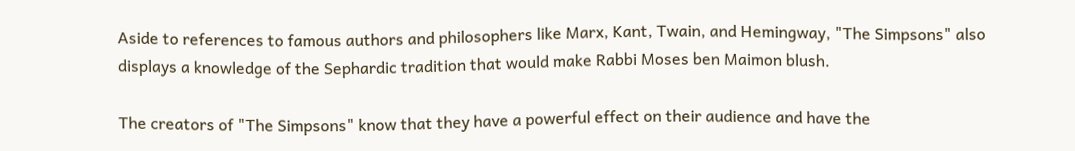Aside to references to famous authors and philosophers like Marx, Kant, Twain, and Hemingway, "The Simpsons" also displays a knowledge of the Sephardic tradition that would make Rabbi Moses ben Maimon blush.

The creators of "The Simpsons" know that they have a powerful effect on their audience and have the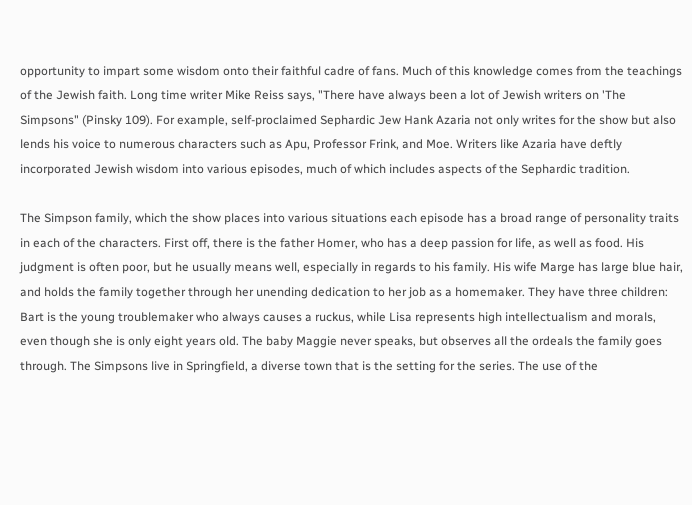opportunity to impart some wisdom onto their faithful cadre of fans. Much of this knowledge comes from the teachings of the Jewish faith. Long time writer Mike Reiss says, "There have always been a lot of Jewish writers on 'The Simpsons" (Pinsky 109). For example, self-proclaimed Sephardic Jew Hank Azaria not only writes for the show but also lends his voice to numerous characters such as Apu, Professor Frink, and Moe. Writers like Azaria have deftly incorporated Jewish wisdom into various episodes, much of which includes aspects of the Sephardic tradition.

The Simpson family, which the show places into various situations each episode has a broad range of personality traits in each of the characters. First off, there is the father Homer, who has a deep passion for life, as well as food. His judgment is often poor, but he usually means well, especially in regards to his family. His wife Marge has large blue hair, and holds the family together through her unending dedication to her job as a homemaker. They have three children: Bart is the young troublemaker who always causes a ruckus, while Lisa represents high intellectualism and morals, even though she is only eight years old. The baby Maggie never speaks, but observes all the ordeals the family goes through. The Simpsons live in Springfield, a diverse town that is the setting for the series. The use of the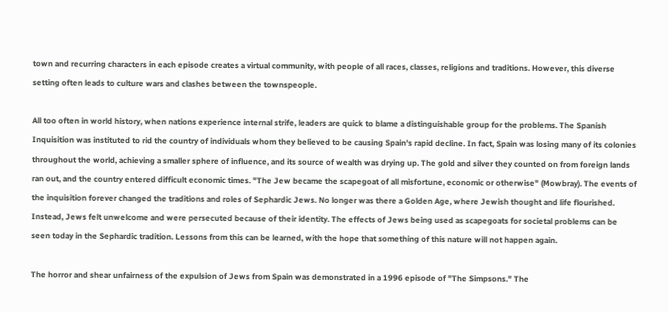town and recurring characters in each episode creates a virtual community, with people of all races, classes, religions and traditions. However, this diverse setting often leads to culture wars and clashes between the townspeople.

All too often in world history, when nations experience internal strife, leaders are quick to blame a distinguishable group for the problems. The Spanish Inquisition was instituted to rid the country of individuals whom they believed to be causing Spain's rapid decline. In fact, Spain was losing many of its colonies throughout the world, achieving a smaller sphere of influence, and its source of wealth was drying up. The gold and silver they counted on from foreign lands ran out, and the country entered difficult economic times. "The Jew became the scapegoat of all misfortune, economic or otherwise" (Mowbray). The events of the inquisition forever changed the traditions and roles of Sephardic Jews. No longer was there a Golden Age, where Jewish thought and life flourished. Instead, Jews felt unwelcome and were persecuted because of their identity. The effects of Jews being used as scapegoats for societal problems can be seen today in the Sephardic tradition. Lessons from this can be learned, with the hope that something of this nature will not happen again.

The horror and shear unfairness of the expulsion of Jews from Spain was demonstrated in a 1996 episode of "The Simpsons." The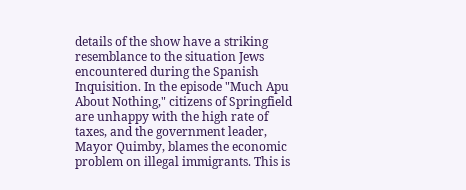details of the show have a striking resemblance to the situation Jews encountered during the Spanish Inquisition. In the episode "Much Apu About Nothing," citizens of Springfield are unhappy with the high rate of taxes, and the government leader, Mayor Quimby, blames the economic problem on illegal immigrants. This is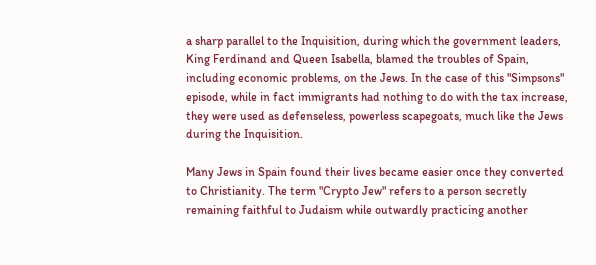a sharp parallel to the Inquisition, during which the government leaders, King Ferdinand and Queen Isabella, blamed the troubles of Spain, including economic problems, on the Jews. In the case of this "Simpsons" episode, while in fact immigrants had nothing to do with the tax increase, they were used as defenseless, powerless scapegoats, much like the Jews during the Inquisition.

Many Jews in Spain found their lives became easier once they converted to Christianity. The term "Crypto Jew" refers to a person secretly remaining faithful to Judaism while outwardly practicing another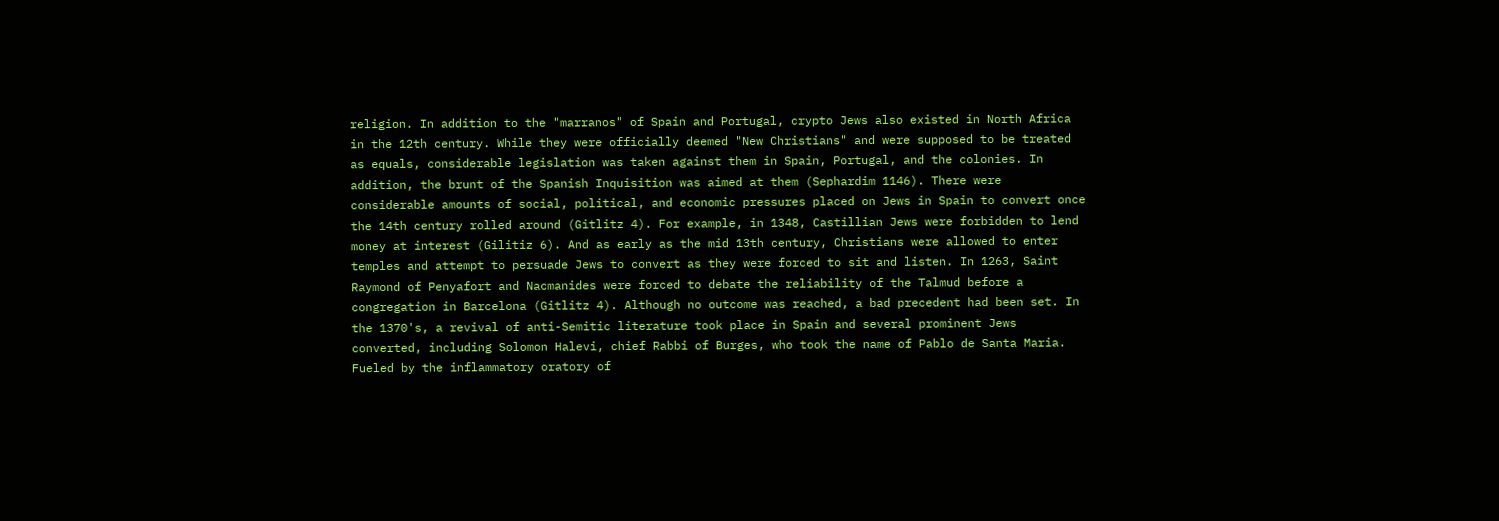religion. In addition to the "marranos" of Spain and Portugal, crypto Jews also existed in North Africa in the 12th century. While they were officially deemed "New Christians" and were supposed to be treated as equals, considerable legislation was taken against them in Spain, Portugal, and the colonies. In addition, the brunt of the Spanish Inquisition was aimed at them (Sephardim 1146). There were considerable amounts of social, political, and economic pressures placed on Jews in Spain to convert once the 14th century rolled around (Gitlitz 4). For example, in 1348, Castillian Jews were forbidden to lend money at interest (Gilitiz 6). And as early as the mid 13th century, Christians were allowed to enter temples and attempt to persuade Jews to convert as they were forced to sit and listen. In 1263, Saint Raymond of Penyafort and Nacmanides were forced to debate the reliability of the Talmud before a congregation in Barcelona (Gitlitz 4). Although no outcome was reached, a bad precedent had been set. In the 1370's, a revival of anti-Semitic literature took place in Spain and several prominent Jews converted, including Solomon Halevi, chief Rabbi of Burges, who took the name of Pablo de Santa Maria. Fueled by the inflammatory oratory of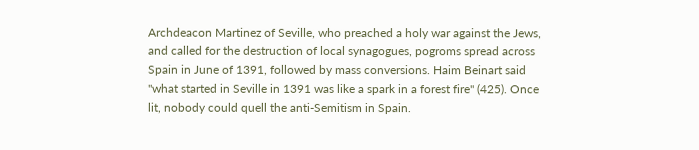Archdeacon Martinez of Seville, who preached a holy war against the Jews, and called for the destruction of local synagogues, pogroms spread across Spain in June of 1391, followed by mass conversions. Haim Beinart said "what started in Seville in 1391 was like a spark in a forest fire" (425). Once lit, nobody could quell the anti-Semitism in Spain.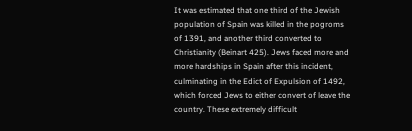It was estimated that one third of the Jewish population of Spain was killed in the pogroms of 1391, and another third converted to Christianity (Beinart 425). Jews faced more and more hardships in Spain after this incident, culminating in the Edict of Expulsion of 1492, which forced Jews to either convert of leave the country. These extremely difficult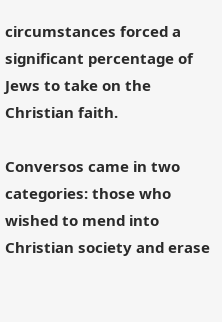circumstances forced a significant percentage of Jews to take on the Christian faith.

Conversos came in two categories: those who wished to mend into Christian society and erase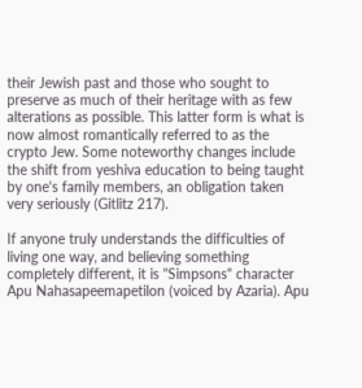their Jewish past and those who sought to preserve as much of their heritage with as few alterations as possible. This latter form is what is now almost romantically referred to as the crypto Jew. Some noteworthy changes include the shift from yeshiva education to being taught by one's family members, an obligation taken very seriously (Gitlitz 217).

If anyone truly understands the difficulties of living one way, and believing something completely different, it is "Simpsons" character Apu Nahasapeemapetilon (voiced by Azaria). Apu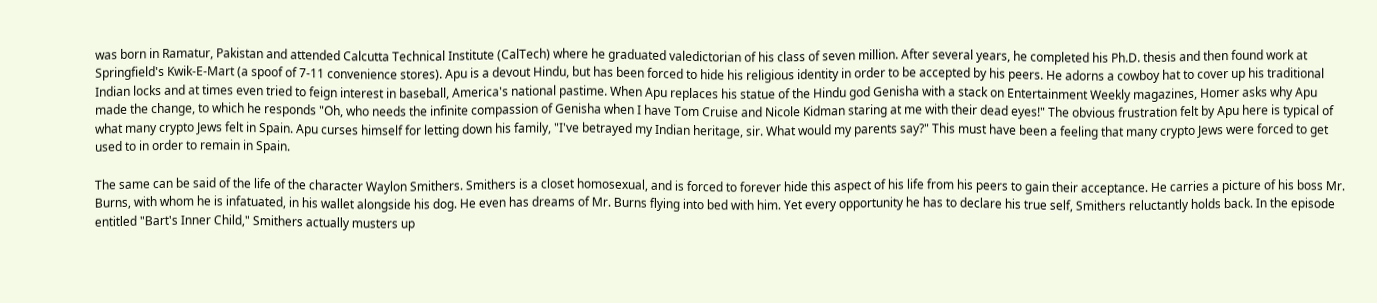was born in Ramatur, Pakistan and attended Calcutta Technical Institute (CalTech) where he graduated valedictorian of his class of seven million. After several years, he completed his Ph.D. thesis and then found work at Springfield's Kwik-E-Mart (a spoof of 7-11 convenience stores). Apu is a devout Hindu, but has been forced to hide his religious identity in order to be accepted by his peers. He adorns a cowboy hat to cover up his traditional Indian locks and at times even tried to feign interest in baseball, America's national pastime. When Apu replaces his statue of the Hindu god Genisha with a stack on Entertainment Weekly magazines, Homer asks why Apu made the change, to which he responds "Oh, who needs the infinite compassion of Genisha when I have Tom Cruise and Nicole Kidman staring at me with their dead eyes!" The obvious frustration felt by Apu here is typical of what many crypto Jews felt in Spain. Apu curses himself for letting down his family, "I've betrayed my Indian heritage, sir. What would my parents say?" This must have been a feeling that many crypto Jews were forced to get used to in order to remain in Spain.

The same can be said of the life of the character Waylon Smithers. Smithers is a closet homosexual, and is forced to forever hide this aspect of his life from his peers to gain their acceptance. He carries a picture of his boss Mr. Burns, with whom he is infatuated, in his wallet alongside his dog. He even has dreams of Mr. Burns flying into bed with him. Yet every opportunity he has to declare his true self, Smithers reluctantly holds back. In the episode entitled "Bart's Inner Child," Smithers actually musters up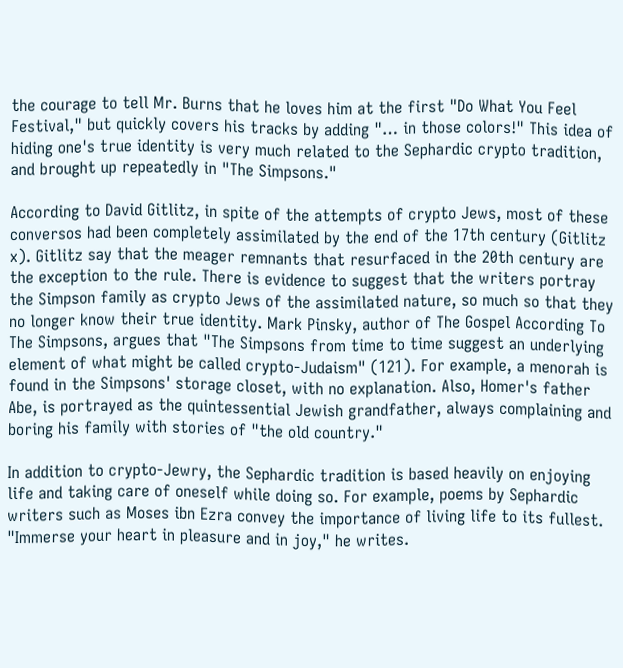the courage to tell Mr. Burns that he loves him at the first "Do What You Feel Festival," but quickly covers his tracks by adding "… in those colors!" This idea of hiding one's true identity is very much related to the Sephardic crypto tradition, and brought up repeatedly in "The Simpsons."

According to David Gitlitz, in spite of the attempts of crypto Jews, most of these conversos had been completely assimilated by the end of the 17th century (Gitlitz x). Gitlitz say that the meager remnants that resurfaced in the 20th century are the exception to the rule. There is evidence to suggest that the writers portray the Simpson family as crypto Jews of the assimilated nature, so much so that they no longer know their true identity. Mark Pinsky, author of The Gospel According To The Simpsons, argues that "The Simpsons from time to time suggest an underlying element of what might be called crypto-Judaism" (121). For example, a menorah is found in the Simpsons' storage closet, with no explanation. Also, Homer's father Abe, is portrayed as the quintessential Jewish grandfather, always complaining and boring his family with stories of "the old country."

In addition to crypto-Jewry, the Sephardic tradition is based heavily on enjoying life and taking care of oneself while doing so. For example, poems by Sephardic writers such as Moses ibn Ezra convey the importance of living life to its fullest. "Immerse your heart in pleasure and in joy," he writes.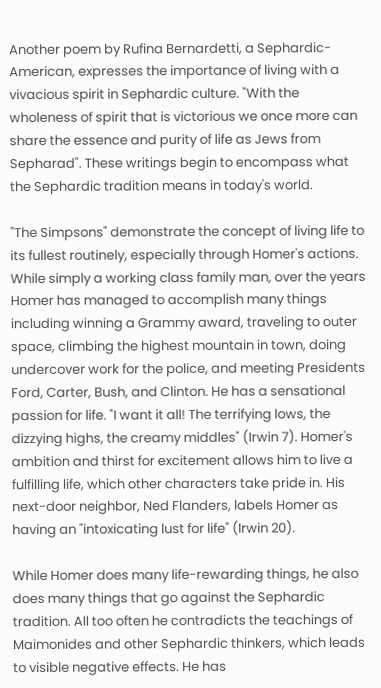Another poem by Rufina Bernardetti, a Sephardic-American, expresses the importance of living with a vivacious spirit in Sephardic culture. "With the wholeness of spirit that is victorious we once more can share the essence and purity of life as Jews from Sepharad". These writings begin to encompass what the Sephardic tradition means in today's world.

"The Simpsons" demonstrate the concept of living life to its fullest routinely, especially through Homer's actions. While simply a working class family man, over the years Homer has managed to accomplish many things including winning a Grammy award, traveling to outer space, climbing the highest mountain in town, doing undercover work for the police, and meeting Presidents Ford, Carter, Bush, and Clinton. He has a sensational passion for life. "I want it all! The terrifying lows, the dizzying highs, the creamy middles" (Irwin 7). Homer's ambition and thirst for excitement allows him to live a fulfilling life, which other characters take pride in. His next-door neighbor, Ned Flanders, labels Homer as having an "intoxicating lust for life" (Irwin 20).

While Homer does many life-rewarding things, he also does many things that go against the Sephardic tradition. All too often he contradicts the teachings of Maimonides and other Sephardic thinkers, which leads to visible negative effects. He has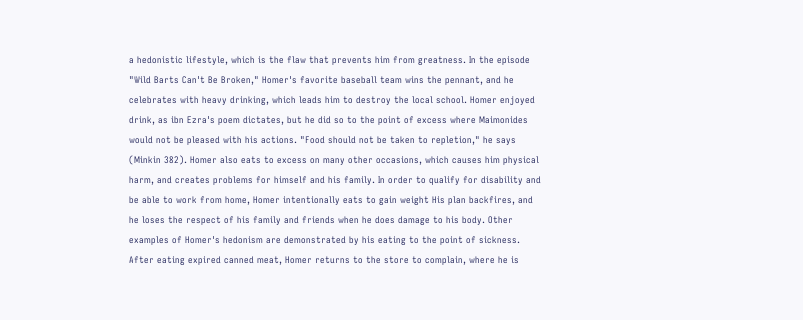a hedonistic lifestyle, which is the flaw that prevents him from greatness. In the episode "Wild Barts Can't Be Broken," Homer's favorite baseball team wins the pennant, and he celebrates with heavy drinking, which leads him to destroy the local school. Homer enjoyed drink, as ibn Ezra's poem dictates, but he did so to the point of excess where Maimonides would not be pleased with his actions. "Food should not be taken to repletion," he says (Minkin 382). Homer also eats to excess on many other occasions, which causes him physical harm, and creates problems for himself and his family. In order to qualify for disability and be able to work from home, Homer intentionally eats to gain weight His plan backfires, and he loses the respect of his family and friends when he does damage to his body. Other examples of Homer's hedonism are demonstrated by his eating to the point of sickness. After eating expired canned meat, Homer returns to the store to complain, where he is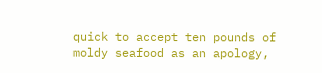quick to accept ten pounds of moldy seafood as an apology,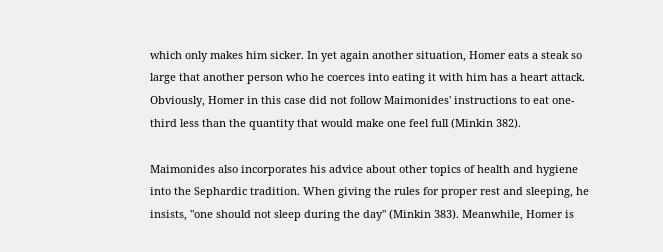which only makes him sicker. In yet again another situation, Homer eats a steak so large that another person who he coerces into eating it with him has a heart attack. Obviously, Homer in this case did not follow Maimonides' instructions to eat one-third less than the quantity that would make one feel full (Minkin 382).

Maimonides also incorporates his advice about other topics of health and hygiene into the Sephardic tradition. When giving the rules for proper rest and sleeping, he insists, "one should not sleep during the day" (Minkin 383). Meanwhile, Homer is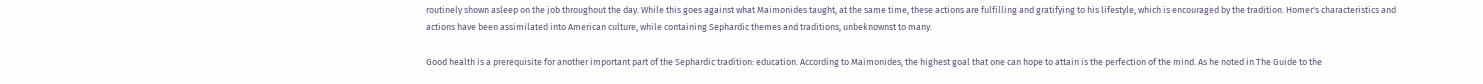routinely shown asleep on the job throughout the day. While this goes against what Maimonides taught, at the same time, these actions are fulfilling and gratifying to his lifestyle, which is encouraged by the tradition. Homer's characteristics and actions have been assimilated into American culture, while containing Sephardic themes and traditions, unbeknownst to many.

Good health is a prerequisite for another important part of the Sephardic tradition: education. According to Maimonides, the highest goal that one can hope to attain is the perfection of the mind. As he noted in The Guide to the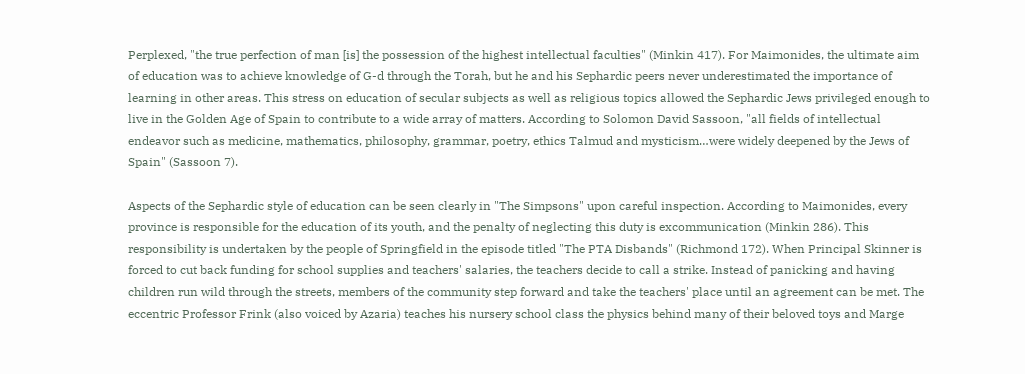Perplexed, "the true perfection of man [is] the possession of the highest intellectual faculties" (Minkin 417). For Maimonides, the ultimate aim of education was to achieve knowledge of G-d through the Torah, but he and his Sephardic peers never underestimated the importance of learning in other areas. This stress on education of secular subjects as well as religious topics allowed the Sephardic Jews privileged enough to live in the Golden Age of Spain to contribute to a wide array of matters. According to Solomon David Sassoon, "all fields of intellectual endeavor such as medicine, mathematics, philosophy, grammar, poetry, ethics Talmud and mysticism…were widely deepened by the Jews of Spain" (Sassoon 7).

Aspects of the Sephardic style of education can be seen clearly in "The Simpsons" upon careful inspection. According to Maimonides, every province is responsible for the education of its youth, and the penalty of neglecting this duty is excommunication (Minkin 286). This responsibility is undertaken by the people of Springfield in the episode titled "The PTA Disbands" (Richmond 172). When Principal Skinner is forced to cut back funding for school supplies and teachers' salaries, the teachers decide to call a strike. Instead of panicking and having children run wild through the streets, members of the community step forward and take the teachers' place until an agreement can be met. The eccentric Professor Frink (also voiced by Azaria) teaches his nursery school class the physics behind many of their beloved toys and Marge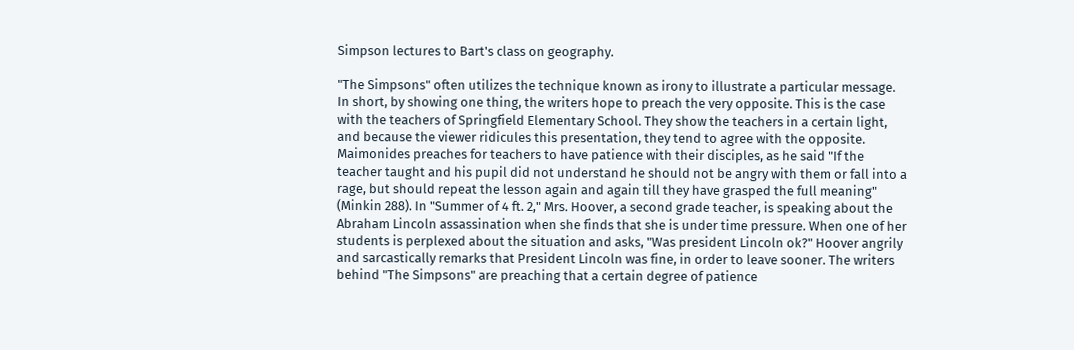Simpson lectures to Bart's class on geography.

"The Simpsons" often utilizes the technique known as irony to illustrate a particular message. In short, by showing one thing, the writers hope to preach the very opposite. This is the case with the teachers of Springfield Elementary School. They show the teachers in a certain light, and because the viewer ridicules this presentation, they tend to agree with the opposite. Maimonides preaches for teachers to have patience with their disciples, as he said "If the teacher taught and his pupil did not understand he should not be angry with them or fall into a rage, but should repeat the lesson again and again till they have grasped the full meaning" (Minkin 288). In "Summer of 4 ft. 2," Mrs. Hoover, a second grade teacher, is speaking about the Abraham Lincoln assassination when she finds that she is under time pressure. When one of her students is perplexed about the situation and asks, "Was president Lincoln ok?" Hoover angrily and sarcastically remarks that President Lincoln was fine, in order to leave sooner. The writers behind "The Simpsons" are preaching that a certain degree of patience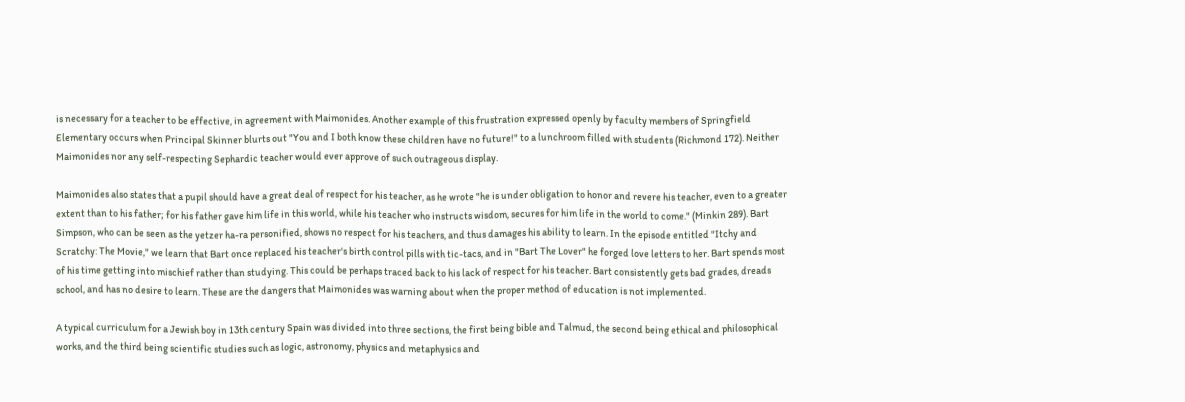is necessary for a teacher to be effective, in agreement with Maimonides. Another example of this frustration expressed openly by faculty members of Springfield Elementary occurs when Principal Skinner blurts out "You and I both know these children have no future!" to a lunchroom filled with students (Richmond 172). Neither Maimonides nor any self-respecting Sephardic teacher would ever approve of such outrageous display.

Maimonides also states that a pupil should have a great deal of respect for his teacher, as he wrote "he is under obligation to honor and revere his teacher, even to a greater extent than to his father; for his father gave him life in this world, while his teacher who instructs wisdom, secures for him life in the world to come." (Minkin 289). Bart Simpson, who can be seen as the yetzer ha-ra personified, shows no respect for his teachers, and thus damages his ability to learn. In the episode entitled "Itchy and Scratchy: The Movie," we learn that Bart once replaced his teacher's birth control pills with tic-tacs, and in "Bart The Lover" he forged love letters to her. Bart spends most of his time getting into mischief rather than studying. This could be perhaps traced back to his lack of respect for his teacher. Bart consistently gets bad grades, dreads school, and has no desire to learn. These are the dangers that Maimonides was warning about when the proper method of education is not implemented.

A typical curriculum for a Jewish boy in 13th century Spain was divided into three sections, the first being bible and Talmud, the second being ethical and philosophical works, and the third being scientific studies such as logic, astronomy, physics and metaphysics and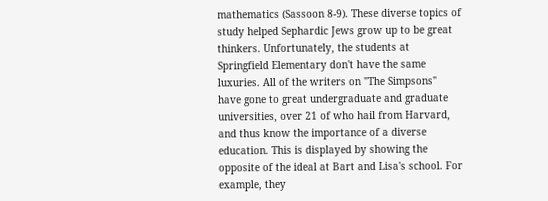mathematics (Sassoon 8-9). These diverse topics of study helped Sephardic Jews grow up to be great thinkers. Unfortunately, the students at Springfield Elementary don't have the same luxuries. All of the writers on "The Simpsons" have gone to great undergraduate and graduate universities, over 21 of who hail from Harvard, and thus know the importance of a diverse education. This is displayed by showing the opposite of the ideal at Bart and Lisa's school. For example, they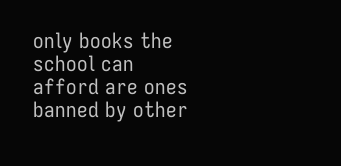only books the school can afford are ones banned by other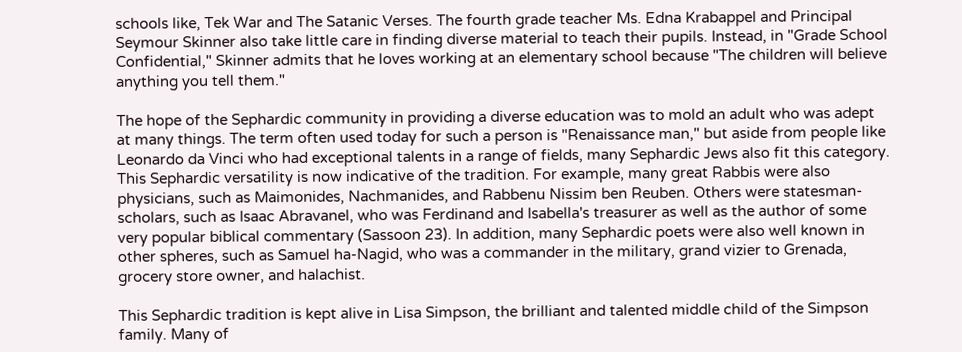schools like, Tek War and The Satanic Verses. The fourth grade teacher Ms. Edna Krabappel and Principal Seymour Skinner also take little care in finding diverse material to teach their pupils. Instead, in "Grade School Confidential," Skinner admits that he loves working at an elementary school because "The children will believe anything you tell them."

The hope of the Sephardic community in providing a diverse education was to mold an adult who was adept at many things. The term often used today for such a person is "Renaissance man," but aside from people like Leonardo da Vinci who had exceptional talents in a range of fields, many Sephardic Jews also fit this category. This Sephardic versatility is now indicative of the tradition. For example, many great Rabbis were also physicians, such as Maimonides, Nachmanides, and Rabbenu Nissim ben Reuben. Others were statesman-scholars, such as Isaac Abravanel, who was Ferdinand and Isabella's treasurer as well as the author of some very popular biblical commentary (Sassoon 23). In addition, many Sephardic poets were also well known in other spheres, such as Samuel ha-Nagid, who was a commander in the military, grand vizier to Grenada, grocery store owner, and halachist.

This Sephardic tradition is kept alive in Lisa Simpson, the brilliant and talented middle child of the Simpson family. Many of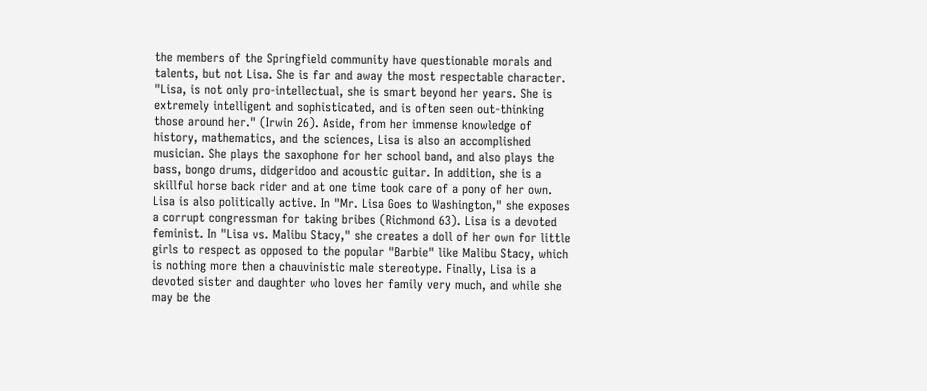the members of the Springfield community have questionable morals and talents, but not Lisa. She is far and away the most respectable character. "Lisa, is not only pro-intellectual, she is smart beyond her years. She is extremely intelligent and sophisticated, and is often seen out-thinking those around her." (Irwin 26). Aside, from her immense knowledge of history, mathematics, and the sciences, Lisa is also an accomplished musician. She plays the saxophone for her school band, and also plays the bass, bongo drums, didgeridoo and acoustic guitar. In addition, she is a skillful horse back rider and at one time took care of a pony of her own. Lisa is also politically active. In "Mr. Lisa Goes to Washington," she exposes a corrupt congressman for taking bribes (Richmond 63). Lisa is a devoted feminist. In "Lisa vs. Malibu Stacy," she creates a doll of her own for little girls to respect as opposed to the popular "Barbie" like Malibu Stacy, which is nothing more then a chauvinistic male stereotype. Finally, Lisa is a devoted sister and daughter who loves her family very much, and while she may be the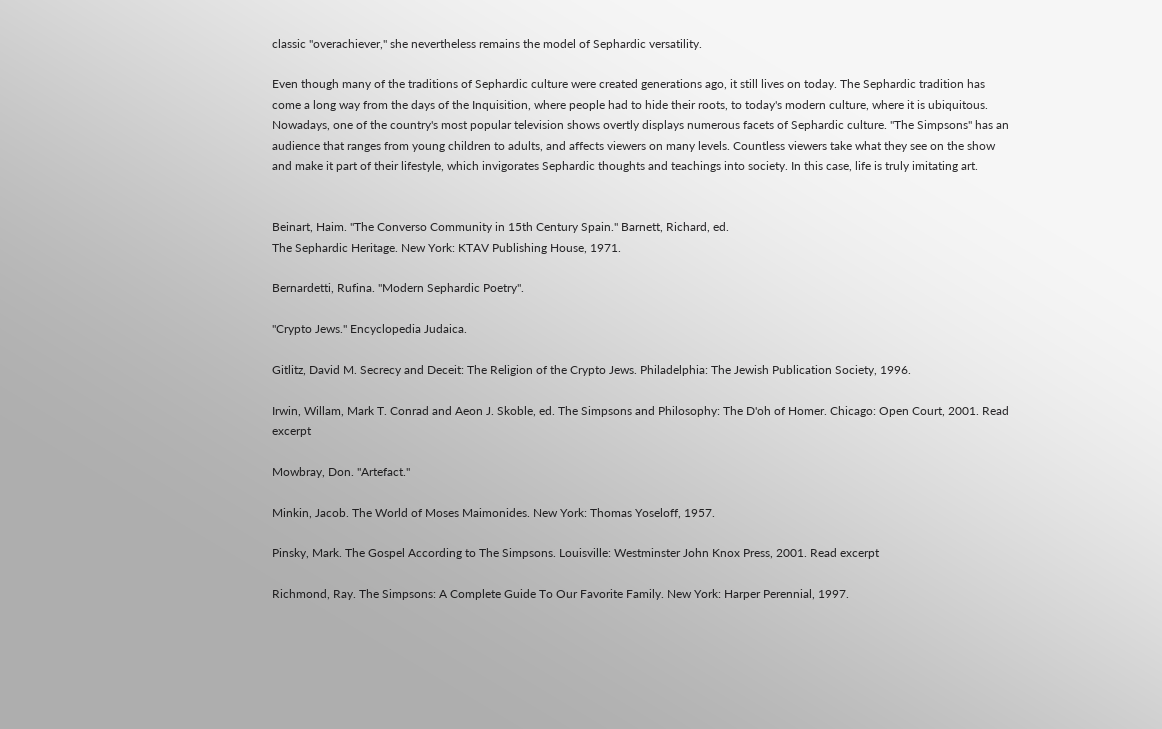classic "overachiever," she nevertheless remains the model of Sephardic versatility.

Even though many of the traditions of Sephardic culture were created generations ago, it still lives on today. The Sephardic tradition has come a long way from the days of the Inquisition, where people had to hide their roots, to today's modern culture, where it is ubiquitous. Nowadays, one of the country's most popular television shows overtly displays numerous facets of Sephardic culture. "The Simpsons" has an audience that ranges from young children to adults, and affects viewers on many levels. Countless viewers take what they see on the show and make it part of their lifestyle, which invigorates Sephardic thoughts and teachings into society. In this case, life is truly imitating art.


Beinart, Haim. "The Converso Community in 15th Century Spain." Barnett, Richard, ed.
The Sephardic Heritage. New York: KTAV Publishing House, 1971.

Bernardetti, Rufina. "Modern Sephardic Poetry".

"Crypto Jews." Encyclopedia Judaica.

Gitlitz, David M. Secrecy and Deceit: The Religion of the Crypto Jews. Philadelphia: The Jewish Publication Society, 1996.

Irwin, Willam, Mark T. Conrad and Aeon J. Skoble, ed. The Simpsons and Philosophy: The D'oh of Homer. Chicago: Open Court, 2001. Read excerpt

Mowbray, Don. "Artefact."

Minkin, Jacob. The World of Moses Maimonides. New York: Thomas Yoseloff, 1957.

Pinsky, Mark. The Gospel According to The Simpsons. Louisville: Westminster John Knox Press, 2001. Read excerpt

Richmond, Ray. The Simpsons: A Complete Guide To Our Favorite Family. New York: Harper Perennial, 1997.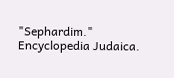"Sephardim." Encyclopedia Judaica.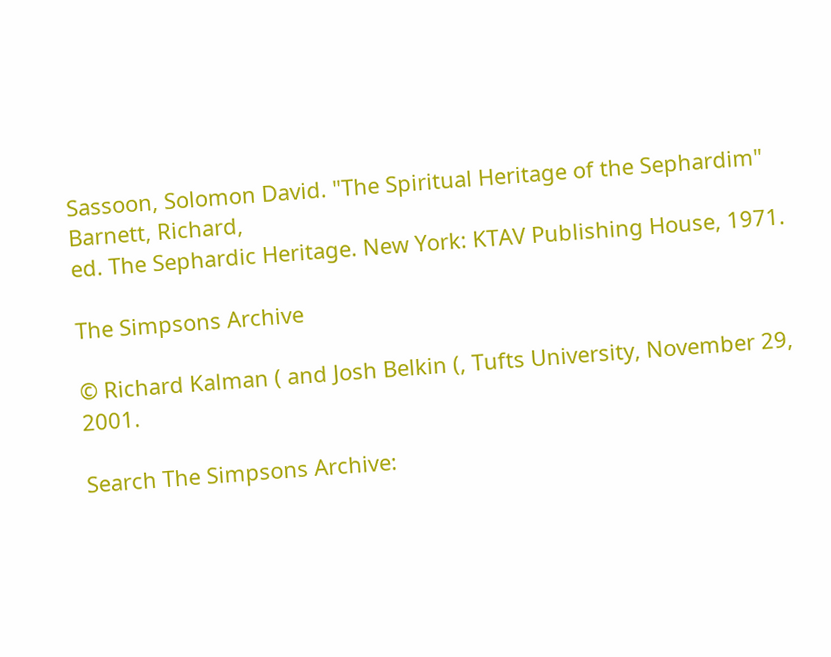Sassoon, Solomon David. "The Spiritual Heritage of the Sephardim" Barnett, Richard,
ed. The Sephardic Heritage. New York: KTAV Publishing House, 1971.

The Simpsons Archive

© Richard Kalman ( and Josh Belkin (, Tufts University, November 29, 2001.

Search The Simpsons Archive: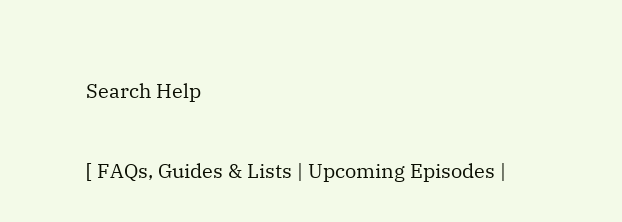Search Help

[ FAQs, Guides & Lists | Upcoming Episodes |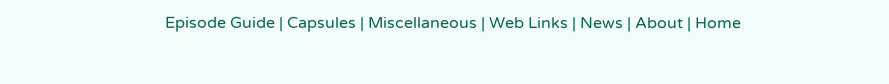Episode Guide | Capsules | Miscellaneous | Web Links | News | About | Home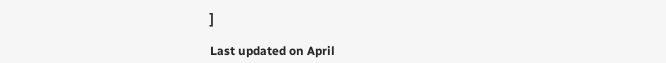]

Last updated on April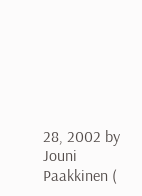28, 2002 by Jouni Paakkinen (